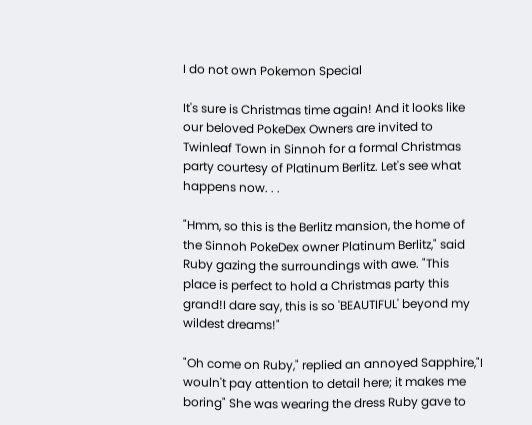I do not own Pokemon Special

It's sure is Christmas time again! And it looks like our beloved PokeDex Owners are invited to Twinleaf Town in Sinnoh for a formal Christmas party courtesy of Platinum Berlitz. Let's see what happens now. . .

"Hmm, so this is the Berlitz mansion, the home of the Sinnoh PokeDex owner Platinum Berlitz," said Ruby gazing the surroundings with awe. "This place is perfect to hold a Christmas party this grand!I dare say, this is so 'BEAUTIFUL' beyond my wildest dreams!"

"Oh come on Ruby," replied an annoyed Sapphire,"I wouln't pay attention to detail here; it makes me boring" She was wearing the dress Ruby gave to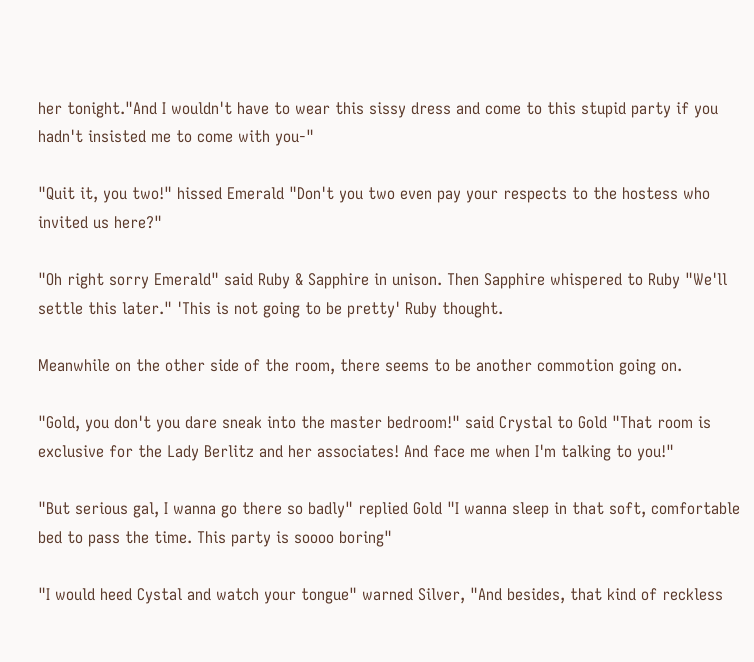her tonight."And I wouldn't have to wear this sissy dress and come to this stupid party if you hadn't insisted me to come with you-"

"Quit it, you two!" hissed Emerald "Don't you two even pay your respects to the hostess who invited us here?"

"Oh right sorry Emerald" said Ruby & Sapphire in unison. Then Sapphire whispered to Ruby "We'll settle this later." 'This is not going to be pretty' Ruby thought.

Meanwhile on the other side of the room, there seems to be another commotion going on.

"Gold, you don't you dare sneak into the master bedroom!" said Crystal to Gold "That room is exclusive for the Lady Berlitz and her associates! And face me when I'm talking to you!"

"But serious gal, I wanna go there so badly" replied Gold "I wanna sleep in that soft, comfortable bed to pass the time. This party is soooo boring"

"I would heed Cystal and watch your tongue" warned Silver, "And besides, that kind of reckless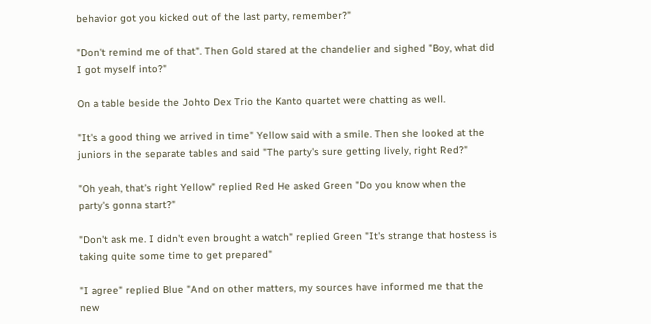behavior got you kicked out of the last party, remember?"

"Don't remind me of that". Then Gold stared at the chandelier and sighed "Boy, what did I got myself into?"

On a table beside the Johto Dex Trio the Kanto quartet were chatting as well.

"It's a good thing we arrived in time" Yellow said with a smile. Then she looked at the juniors in the separate tables and said "The party's sure getting lively, right Red?"

"Oh yeah, that's right Yellow" replied Red He asked Green "Do you know when the party's gonna start?"

"Don't ask me. I didn't even brought a watch" replied Green "It's strange that hostess is taking quite some time to get prepared"

"I agree" replied Blue "And on other matters, my sources have informed me that the new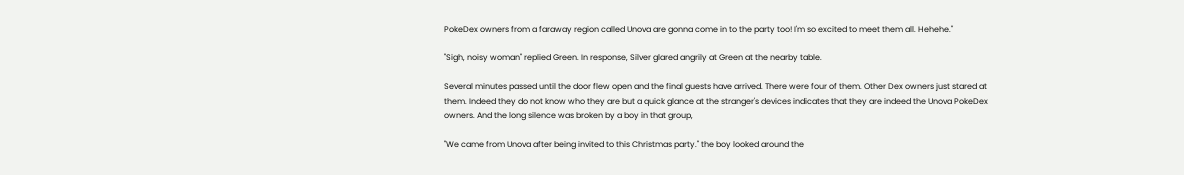PokeDex owners from a faraway region called Unova are gonna come in to the party too! I'm so excited to meet them all. Hehehe."

"Sigh, noisy woman" replied Green. In response, Silver glared angrily at Green at the nearby table.

Several minutes passed until the door flew open and the final guests have arrived. There were four of them. Other Dex owners just stared at them. Indeed they do not know who they are but a quick glance at the stranger's devices indicates that they are indeed the Unova PokeDex owners. And the long silence was broken by a boy in that group,

"We came from Unova after being invited to this Christmas party." the boy looked around the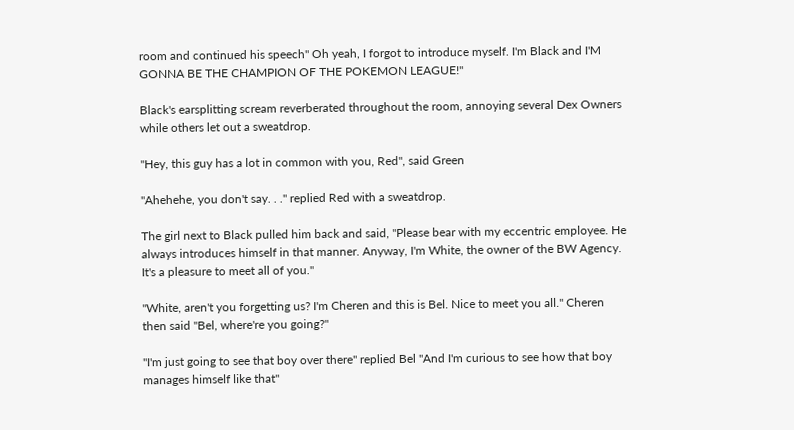room and continued his speech" Oh yeah, I forgot to introduce myself. I'm Black and I'M GONNA BE THE CHAMPION OF THE POKEMON LEAGUE!"

Black's earsplitting scream reverberated throughout the room, annoying several Dex Owners while others let out a sweatdrop.

"Hey, this guy has a lot in common with you, Red", said Green

"Ahehehe, you don't say. . ." replied Red with a sweatdrop.

The girl next to Black pulled him back and said, "Please bear with my eccentric employee. He always introduces himself in that manner. Anyway, I'm White, the owner of the BW Agency. It's a pleasure to meet all of you."

"White, aren't you forgetting us? I'm Cheren and this is Bel. Nice to meet you all." Cheren then said "Bel, where're you going?"

"I'm just going to see that boy over there" replied Bel "And I'm curious to see how that boy manages himself like that"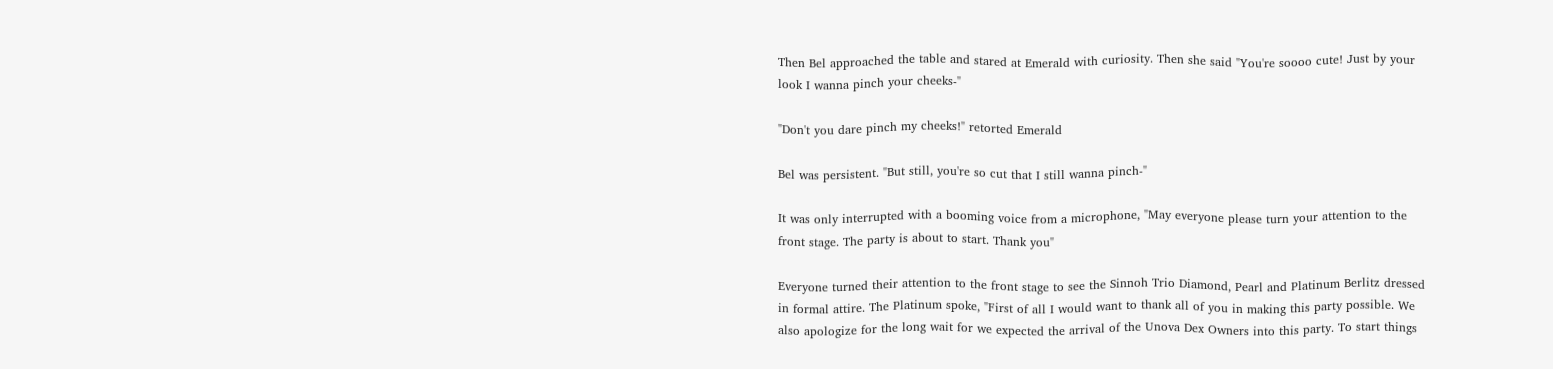Then Bel approached the table and stared at Emerald with curiosity. Then she said "You're soooo cute! Just by your look I wanna pinch your cheeks-"

"Don't you dare pinch my cheeks!" retorted Emerald

Bel was persistent. "But still, you're so cut that I still wanna pinch-"

It was only interrupted with a booming voice from a microphone, "May everyone please turn your attention to the front stage. The party is about to start. Thank you"

Everyone turned their attention to the front stage to see the Sinnoh Trio Diamond, Pearl and Platinum Berlitz dressed in formal attire. The Platinum spoke, "First of all I would want to thank all of you in making this party possible. We also apologize for the long wait for we expected the arrival of the Unova Dex Owners into this party. To start things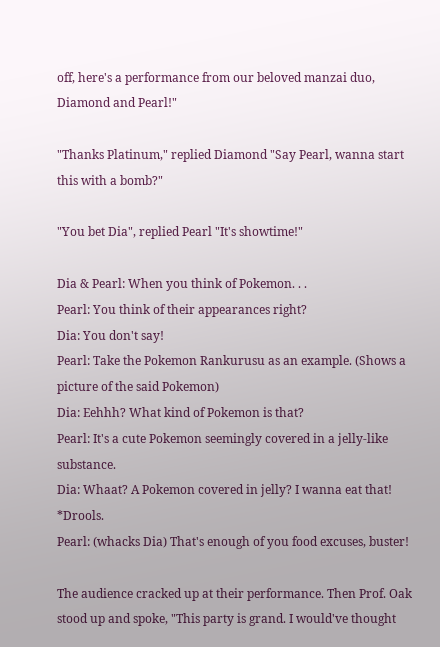off, here's a performance from our beloved manzai duo, Diamond and Pearl!"

"Thanks Platinum," replied Diamond "Say Pearl, wanna start this with a bomb?"

"You bet Dia", replied Pearl "It's showtime!"

Dia & Pearl: When you think of Pokemon. . .
Pearl: You think of their appearances right?
Dia: You don't say!
Pearl: Take the Pokemon Rankurusu as an example. (Shows a picture of the said Pokemon)
Dia: Eehhh? What kind of Pokemon is that?
Pearl: It's a cute Pokemon seemingly covered in a jelly-like substance.
Dia: Whaat? A Pokemon covered in jelly? I wanna eat that! *Drools.
Pearl: (whacks Dia) That's enough of you food excuses, buster!

The audience cracked up at their performance. Then Prof. Oak stood up and spoke, "This party is grand. I would've thought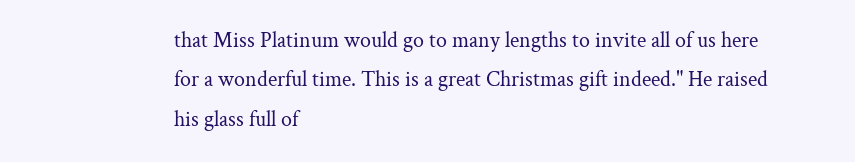that Miss Platinum would go to many lengths to invite all of us here for a wonderful time. This is a great Christmas gift indeed." He raised his glass full of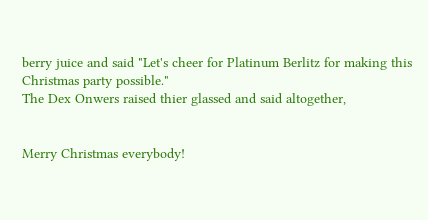berry juice and said "Let's cheer for Platinum Berlitz for making this Christmas party possible."
The Dex Onwers raised thier glassed and said altogether,


Merry Christmas everybody!